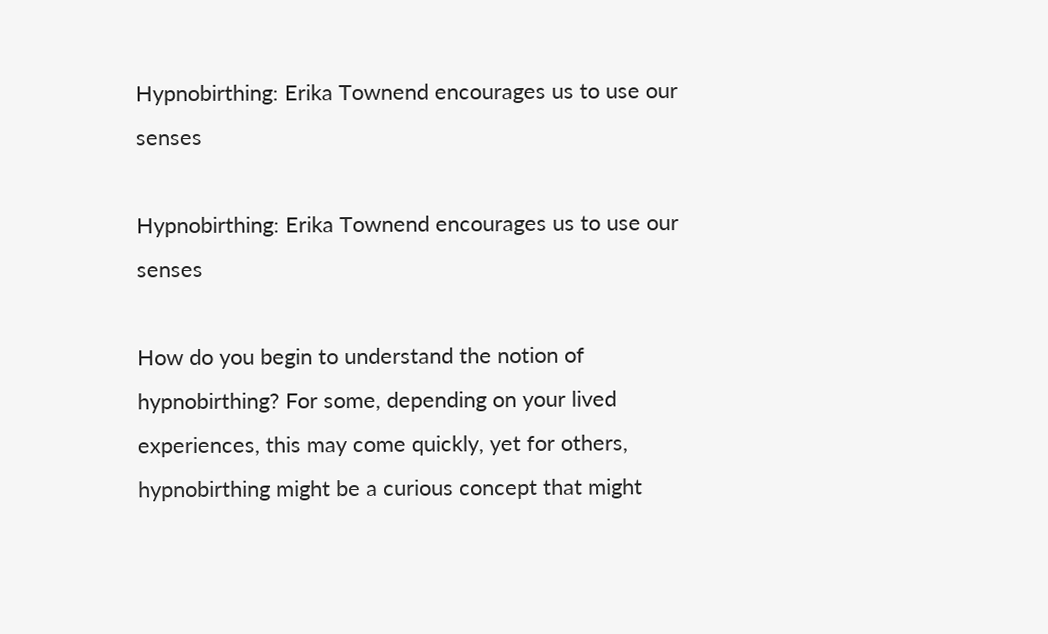Hypnobirthing: Erika Townend encourages us to use our senses

Hypnobirthing: Erika Townend encourages us to use our senses

How do you begin to understand the notion of hypnobirthing? For some, depending on your lived experiences, this may come quickly, yet for others, hypnobirthing might be a curious concept that might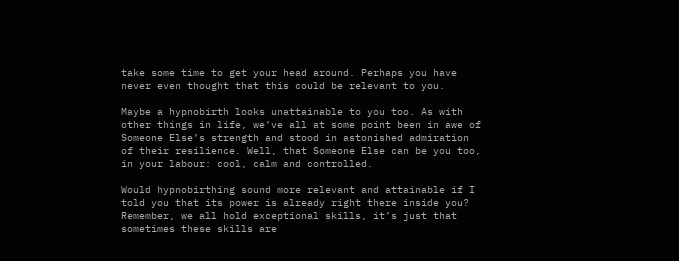take some time to get your head around. Perhaps you have never even thought that this could be relevant to you.

Maybe a hypnobirth looks unattainable to you too. As with other things in life, we’ve all at some point been in awe of Someone Else’s strength and stood in astonished admiration of their resilience. Well, that Someone Else can be you too, in your labour: cool, calm and controlled.

Would hypnobirthing sound more relevant and attainable if I told you that its power is already right there inside you? Remember, we all hold exceptional skills, it’s just that sometimes these skills are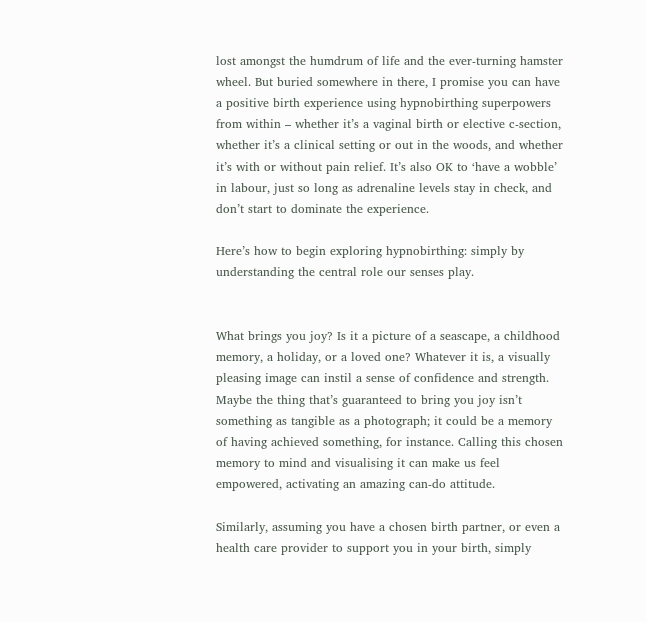lost amongst the humdrum of life and the ever-turning hamster wheel. But buried somewhere in there, I promise you can have a positive birth experience using hypnobirthing superpowers from within – whether it’s a vaginal birth or elective c-section, whether it’s a clinical setting or out in the woods, and whether it’s with or without pain relief. It’s also OK to ‘have a wobble’ in labour, just so long as adrenaline levels stay in check, and don’t start to dominate the experience.

Here’s how to begin exploring hypnobirthing: simply by understanding the central role our senses play.


What brings you joy? Is it a picture of a seascape, a childhood memory, a holiday, or a loved one? Whatever it is, a visually pleasing image can instil a sense of confidence and strength. Maybe the thing that’s guaranteed to bring you joy isn’t something as tangible as a photograph; it could be a memory of having achieved something, for instance. Calling this chosen memory to mind and visualising it can make us feel empowered, activating an amazing can-do attitude.

Similarly, assuming you have a chosen birth partner, or even a health care provider to support you in your birth, simply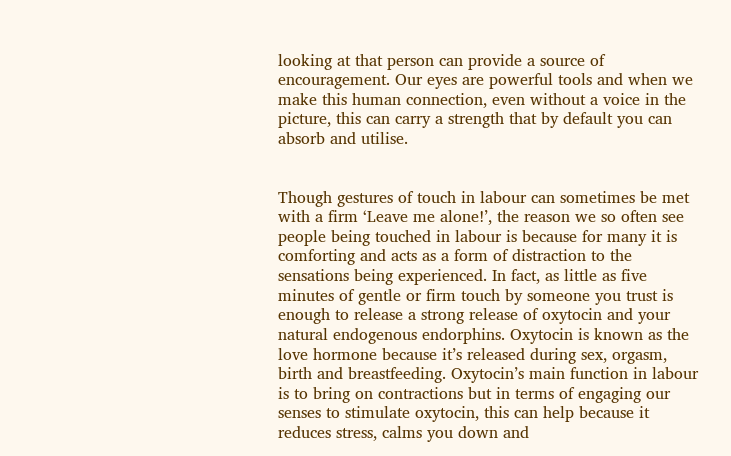looking at that person can provide a source of encouragement. Our eyes are powerful tools and when we make this human connection, even without a voice in the picture, this can carry a strength that by default you can absorb and utilise.


Though gestures of touch in labour can sometimes be met with a firm ‘Leave me alone!’, the reason we so often see people being touched in labour is because for many it is comforting and acts as a form of distraction to the sensations being experienced. In fact, as little as five minutes of gentle or firm touch by someone you trust is enough to release a strong release of oxytocin and your natural endogenous endorphins. Oxytocin is known as the love hormone because it’s released during sex, orgasm, birth and breastfeeding. Oxytocin’s main function in labour is to bring on contractions but in terms of engaging our senses to stimulate oxytocin, this can help because it reduces stress, calms you down and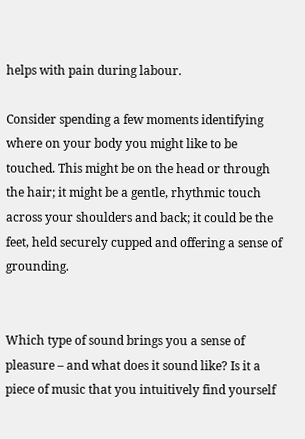helps with pain during labour.

Consider spending a few moments identifying where on your body you might like to be touched. This might be on the head or through the hair; it might be a gentle, rhythmic touch across your shoulders and back; it could be the feet, held securely cupped and offering a sense of grounding.


Which type of sound brings you a sense of pleasure – and what does it sound like? Is it a piece of music that you intuitively find yourself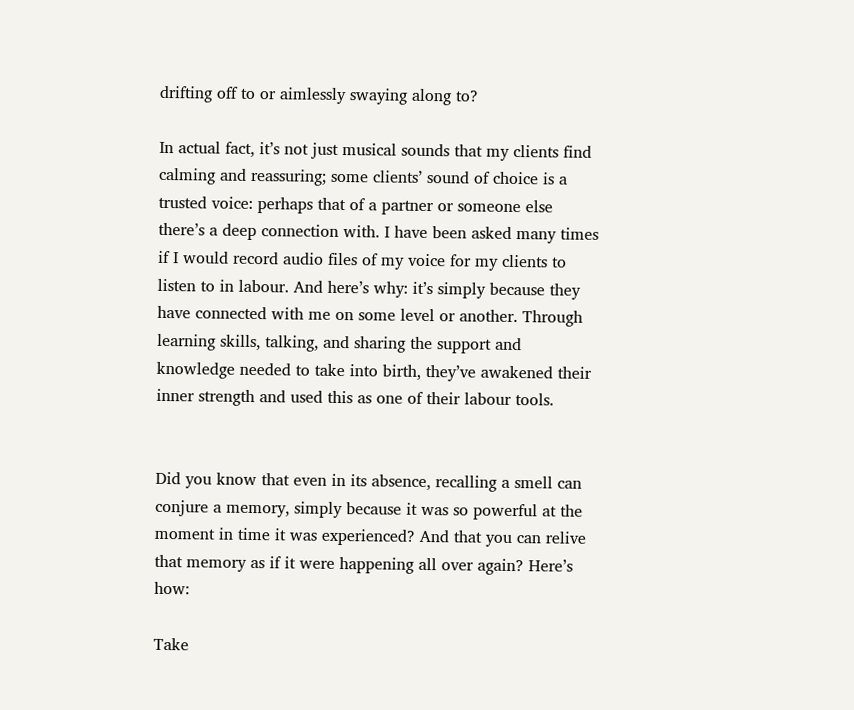drifting off to or aimlessly swaying along to?

In actual fact, it’s not just musical sounds that my clients find calming and reassuring; some clients’ sound of choice is a trusted voice: perhaps that of a partner or someone else there’s a deep connection with. I have been asked many times if I would record audio files of my voice for my clients to listen to in labour. And here’s why: it’s simply because they have connected with me on some level or another. Through learning skills, talking, and sharing the support and knowledge needed to take into birth, they’ve awakened their inner strength and used this as one of their labour tools.


Did you know that even in its absence, recalling a smell can conjure a memory, simply because it was so powerful at the moment in time it was experienced? And that you can relive that memory as if it were happening all over again? Here’s how:

Take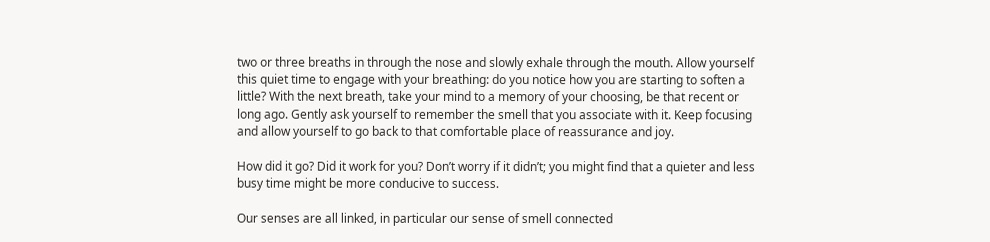two or three breaths in through the nose and slowly exhale through the mouth. Allow yourself this quiet time to engage with your breathing: do you notice how you are starting to soften a little? With the next breath, take your mind to a memory of your choosing, be that recent or long ago. Gently ask yourself to remember the smell that you associate with it. Keep focusing and allow yourself to go back to that comfortable place of reassurance and joy.

How did it go? Did it work for you? Don’t worry if it didn’t; you might find that a quieter and less busy time might be more conducive to success.

Our senses are all linked, in particular our sense of smell connected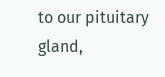to our pituitary gland,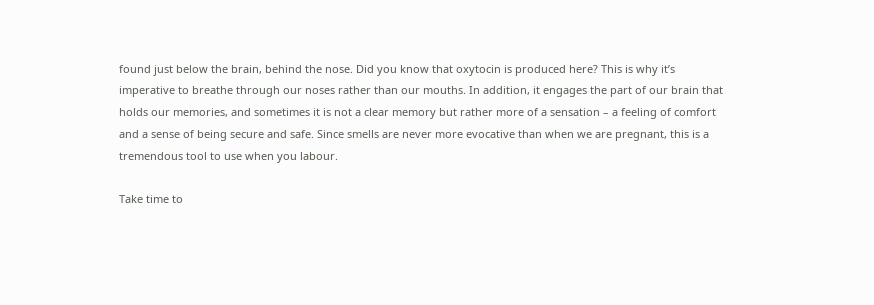found just below the brain, behind the nose. Did you know that oxytocin is produced here? This is why it’s imperative to breathe through our noses rather than our mouths. In addition, it engages the part of our brain that holds our memories, and sometimes it is not a clear memory but rather more of a sensation – a feeling of comfort and a sense of being secure and safe. Since smells are never more evocative than when we are pregnant, this is a tremendous tool to use when you labour.

Take time to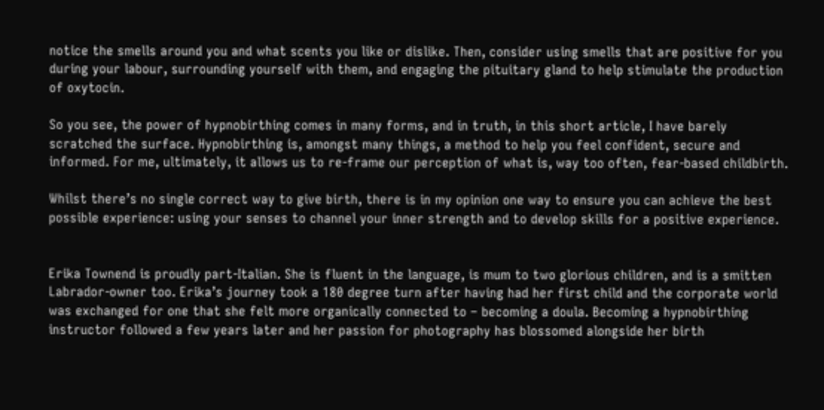notice the smells around you and what scents you like or dislike. Then, consider using smells that are positive for you during your labour, surrounding yourself with them, and engaging the pituitary gland to help stimulate the production of oxytocin.

So you see, the power of hypnobirthing comes in many forms, and in truth, in this short article, I have barely scratched the surface. Hypnobirthing is, amongst many things, a method to help you feel confident, secure and informed. For me, ultimately, it allows us to re-frame our perception of what is, way too often, fear-based childbirth.

Whilst there’s no single correct way to give birth, there is in my opinion one way to ensure you can achieve the best possible experience: using your senses to channel your inner strength and to develop skills for a positive experience.


Erika Townend is proudly part-Italian. She is fluent in the language, is mum to two glorious children, and is a smitten Labrador-owner too. Erika’s journey took a 180 degree turn after having had her first child and the corporate world was exchanged for one that she felt more organically connected to – becoming a doula. Becoming a hypnobirthing instructor followed a few years later and her passion for photography has blossomed alongside her birth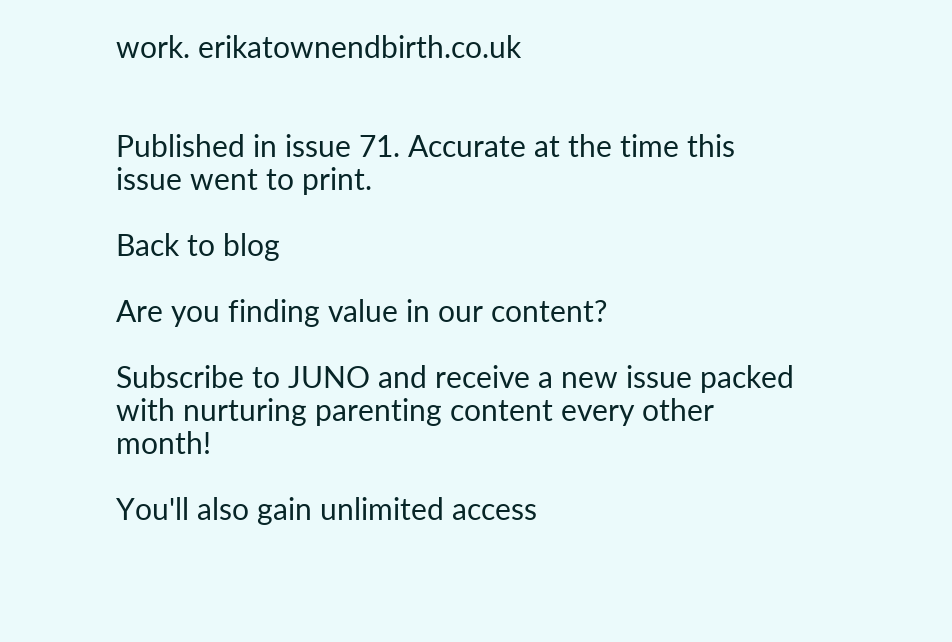work. erikatownendbirth.co.uk


Published in issue 71. Accurate at the time this issue went to print.

Back to blog

Are you finding value in our content?

Subscribe to JUNO and receive a new issue packed with nurturing parenting content every other month!

You'll also gain unlimited access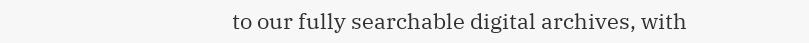to our fully searchable digital archives, with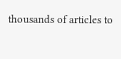thousands of articles to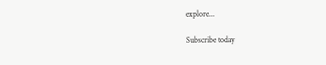explore...

Subscribe today